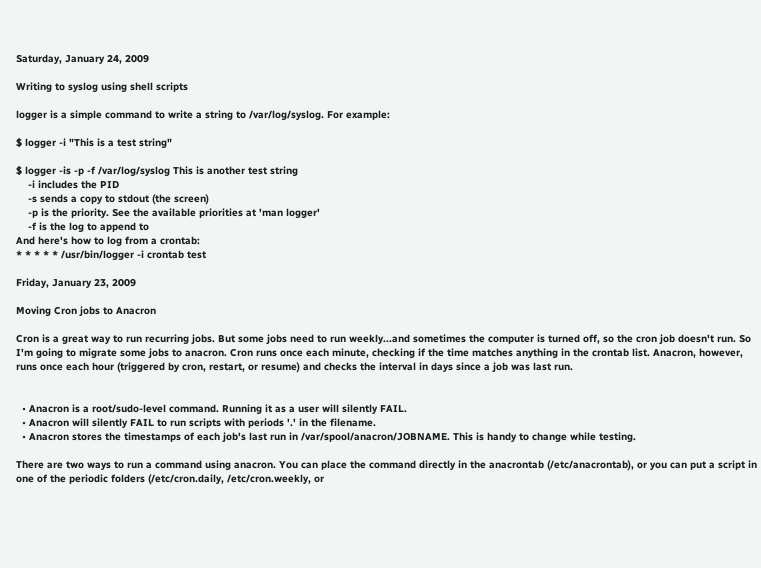Saturday, January 24, 2009

Writing to syslog using shell scripts

logger is a simple command to write a string to /var/log/syslog. For example:

$ logger -i "This is a test string"

$ logger -is -p -f /var/log/syslog This is another test string
    -i includes the PID
    -s sends a copy to stdout (the screen)
    -p is the priority. See the available priorities at 'man logger'
    -f is the log to append to
And here's how to log from a crontab:
* * * * * /usr/bin/logger -i crontab test

Friday, January 23, 2009

Moving Cron jobs to Anacron

Cron is a great way to run recurring jobs. But some jobs need to run weekly...and sometimes the computer is turned off, so the cron job doesn't run. So I'm going to migrate some jobs to anacron. Cron runs once each minute, checking if the time matches anything in the crontab list. Anacron, however, runs once each hour (triggered by cron, restart, or resume) and checks the interval in days since a job was last run.


  • Anacron is a root/sudo-level command. Running it as a user will silently FAIL.
  • Anacron will silently FAIL to run scripts with periods '.' in the filename.
  • Anacron stores the timestamps of each job's last run in /var/spool/anacron/JOBNAME. This is handy to change while testing.

There are two ways to run a command using anacron. You can place the command directly in the anacrontab (/etc/anacrontab), or you can put a script in one of the periodic folders (/etc/cron.daily, /etc/cron.weekly, or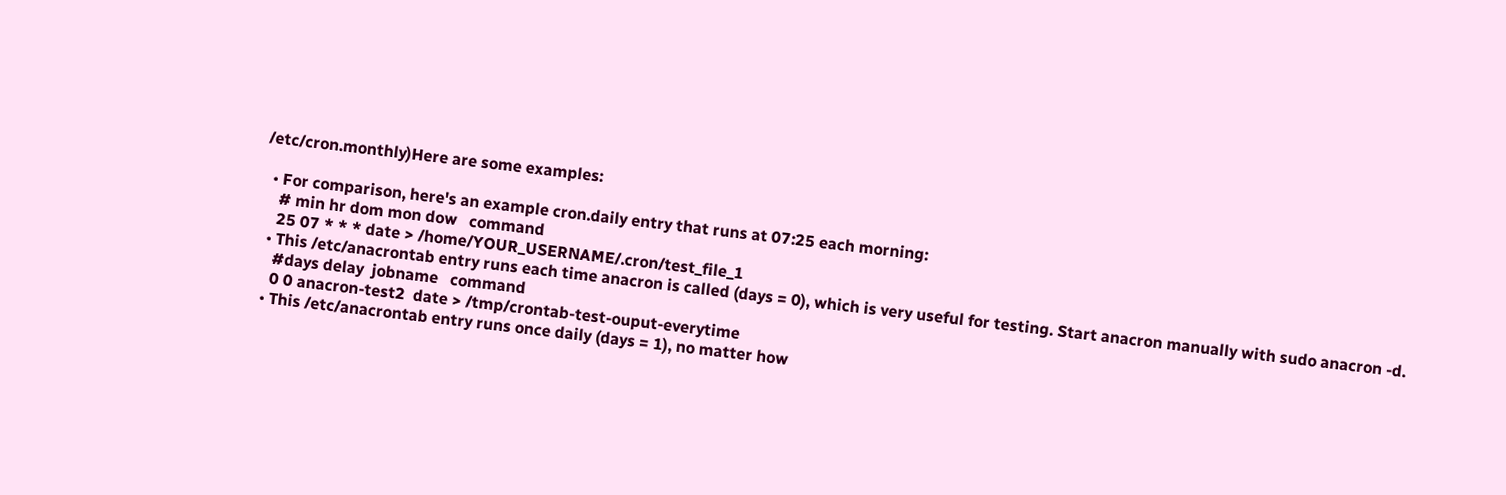/etc/cron.monthly)Here are some examples:

  • For comparison, here's an example cron.daily entry that runs at 07:25 each morning:
    # min hr dom mon dow   command
    25 07 * * * date > /home/YOUR_USERNAME/.cron/test_file_1
  • This /etc/anacrontab entry runs each time anacron is called (days = 0), which is very useful for testing. Start anacron manually with sudo anacron -d.
    #days delay  jobname   command
    0 0 anacron-test2  date > /tmp/crontab-test-ouput-everytime
  • This /etc/anacrontab entry runs once daily (days = 1), no matter how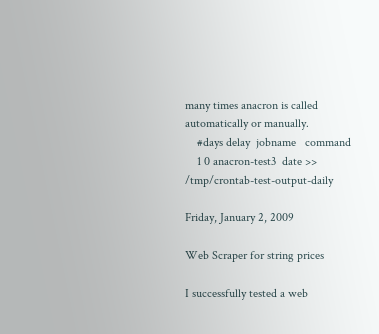many times anacron is called automatically or manually.
    #days delay  jobname   command
    1 0 anacron-test3  date >> /tmp/crontab-test-output-daily

Friday, January 2, 2009

Web Scraper for string prices

I successfully tested a web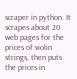scraper in python. It scrapes about 20 web pages for the prices of violin strings, then puts the prices in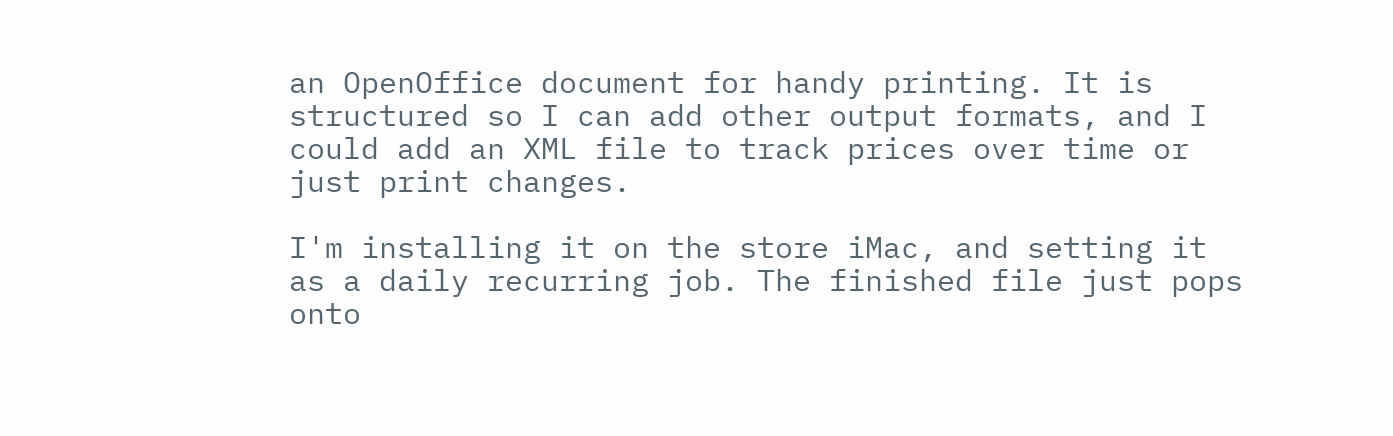an OpenOffice document for handy printing. It is structured so I can add other output formats, and I could add an XML file to track prices over time or just print changes.

I'm installing it on the store iMac, and setting it as a daily recurring job. The finished file just pops onto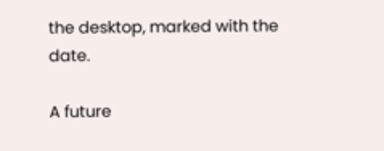the desktop, marked with the date.

A future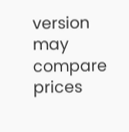version may compare prices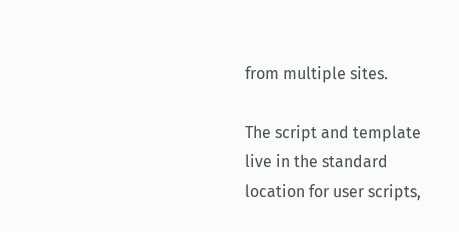from multiple sites.

The script and template live in the standard location for user scripts,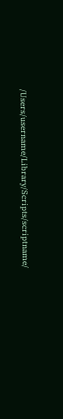/Users/username/Library/Scripts/scriptname/